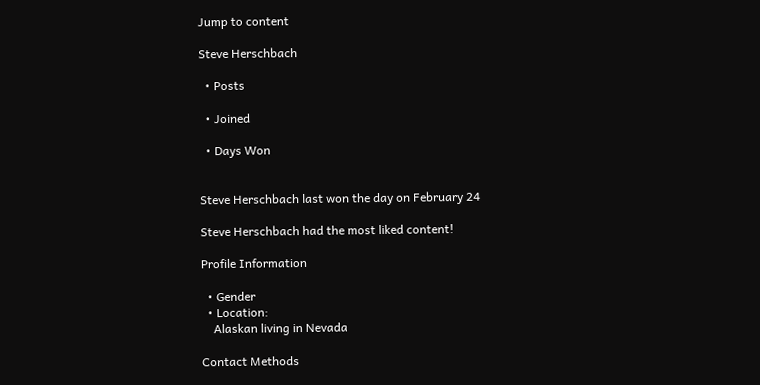Jump to content

Steve Herschbach

  • Posts

  • Joined

  • Days Won


Steve Herschbach last won the day on February 24

Steve Herschbach had the most liked content!

Profile Information

  • Gender
  • Location:
    Alaskan living in Nevada

Contact Methods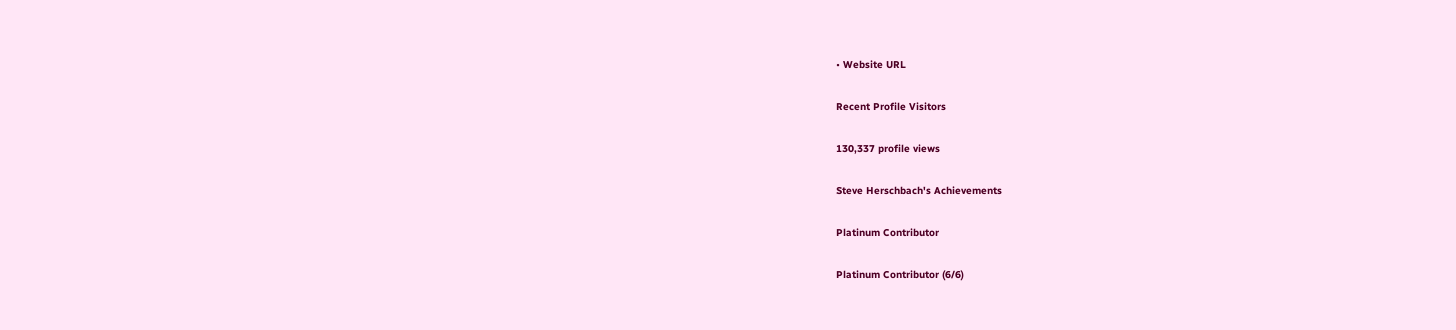• Website URL

Recent Profile Visitors

130,337 profile views

Steve Herschbach's Achievements

Platinum Contributor

Platinum Contributor (6/6)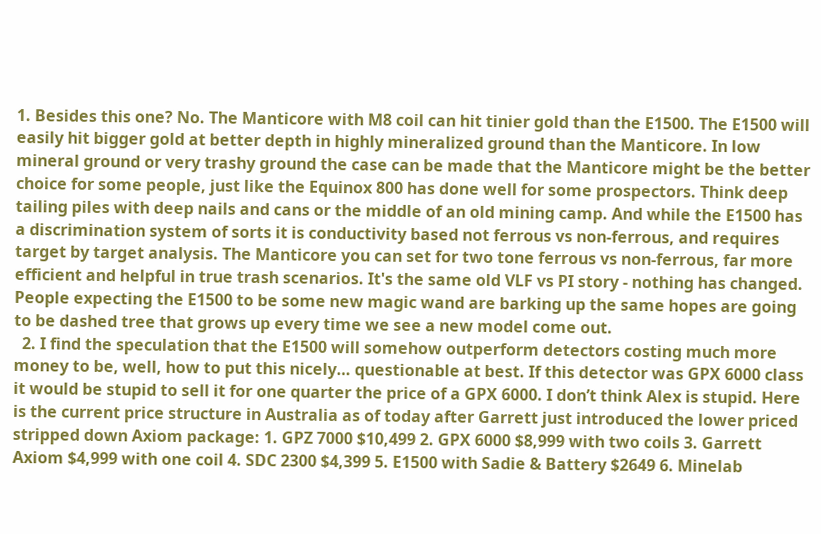1. Besides this one? No. The Manticore with M8 coil can hit tinier gold than the E1500. The E1500 will easily hit bigger gold at better depth in highly mineralized ground than the Manticore. In low mineral ground or very trashy ground the case can be made that the Manticore might be the better choice for some people, just like the Equinox 800 has done well for some prospectors. Think deep tailing piles with deep nails and cans or the middle of an old mining camp. And while the E1500 has a discrimination system of sorts it is conductivity based not ferrous vs non-ferrous, and requires target by target analysis. The Manticore you can set for two tone ferrous vs non-ferrous, far more efficient and helpful in true trash scenarios. It's the same old VLF vs PI story - nothing has changed. People expecting the E1500 to be some new magic wand are barking up the same hopes are going to be dashed tree that grows up every time we see a new model come out.
  2. I find the speculation that the E1500 will somehow outperform detectors costing much more money to be, well, how to put this nicely… questionable at best. If this detector was GPX 6000 class it would be stupid to sell it for one quarter the price of a GPX 6000. I don’t think Alex is stupid. Here is the current price structure in Australia as of today after Garrett just introduced the lower priced stripped down Axiom package: 1. GPZ 7000 $10,499 2. GPX 6000 $8,999 with two coils 3. Garrett Axiom $4,999 with one coil 4. SDC 2300 $4,399 5. E1500 with Sadie & Battery $2649 6. Minelab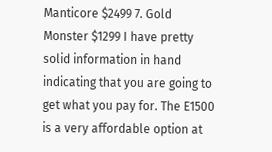Manticore $2499 7. Gold Monster $1299 I have pretty solid information in hand indicating that you are going to get what you pay for. The E1500 is a very affordable option at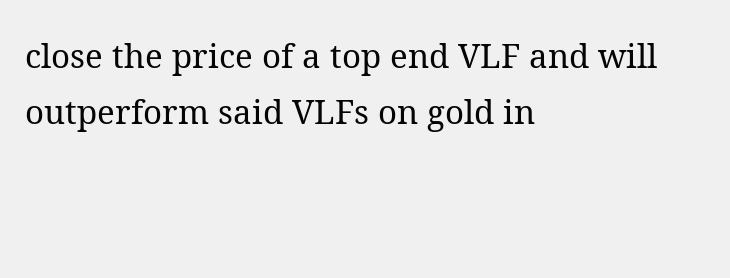close the price of a top end VLF and will outperform said VLFs on gold in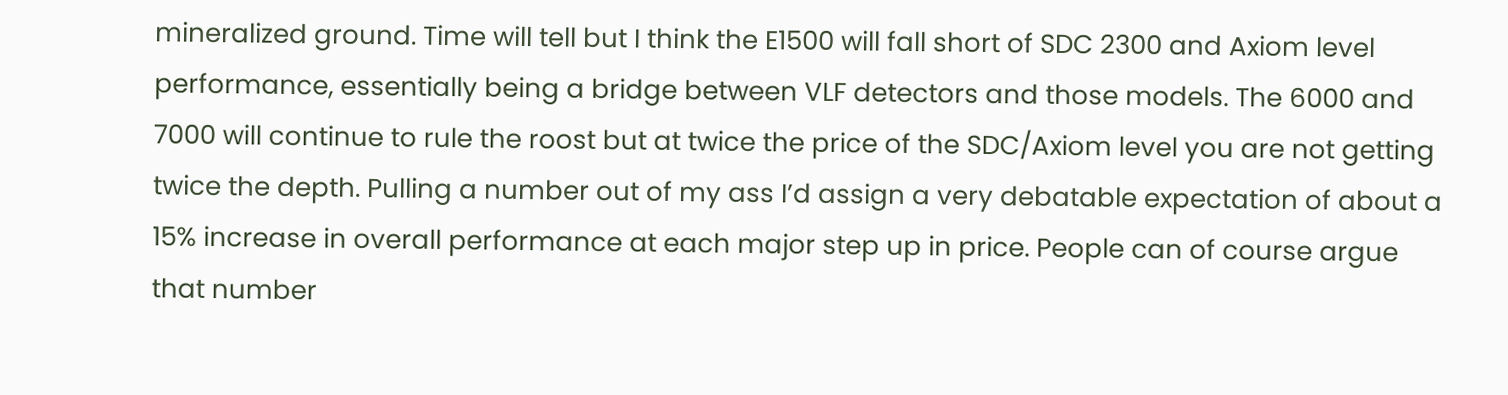mineralized ground. Time will tell but I think the E1500 will fall short of SDC 2300 and Axiom level performance, essentially being a bridge between VLF detectors and those models. The 6000 and 7000 will continue to rule the roost but at twice the price of the SDC/Axiom level you are not getting twice the depth. Pulling a number out of my ass I’d assign a very debatable expectation of about a 15% increase in overall performance at each major step up in price. People can of course argue that number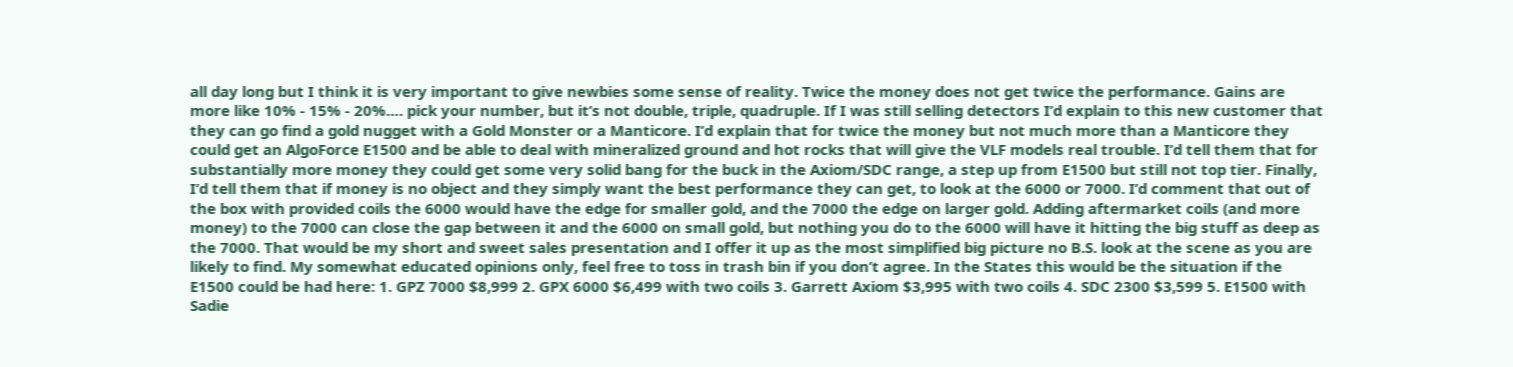all day long but I think it is very important to give newbies some sense of reality. Twice the money does not get twice the performance. Gains are more like 10% - 15% - 20%…. pick your number, but it’s not double, triple, quadruple. If I was still selling detectors I’d explain to this new customer that they can go find a gold nugget with a Gold Monster or a Manticore. I’d explain that for twice the money but not much more than a Manticore they could get an AlgoForce E1500 and be able to deal with mineralized ground and hot rocks that will give the VLF models real trouble. I’d tell them that for substantially more money they could get some very solid bang for the buck in the Axiom/SDC range, a step up from E1500 but still not top tier. Finally, I’d tell them that if money is no object and they simply want the best performance they can get, to look at the 6000 or 7000. I’d comment that out of the box with provided coils the 6000 would have the edge for smaller gold, and the 7000 the edge on larger gold. Adding aftermarket coils (and more money) to the 7000 can close the gap between it and the 6000 on small gold, but nothing you do to the 6000 will have it hitting the big stuff as deep as the 7000. That would be my short and sweet sales presentation and I offer it up as the most simplified big picture no B.S. look at the scene as you are likely to find. My somewhat educated opinions only, feel free to toss in trash bin if you don’t agree. In the States this would be the situation if the E1500 could be had here: 1. GPZ 7000 $8,999 2. GPX 6000 $6,499 with two coils 3. Garrett Axiom $3,995 with two coils 4. SDC 2300 $3,599 5. E1500 with Sadie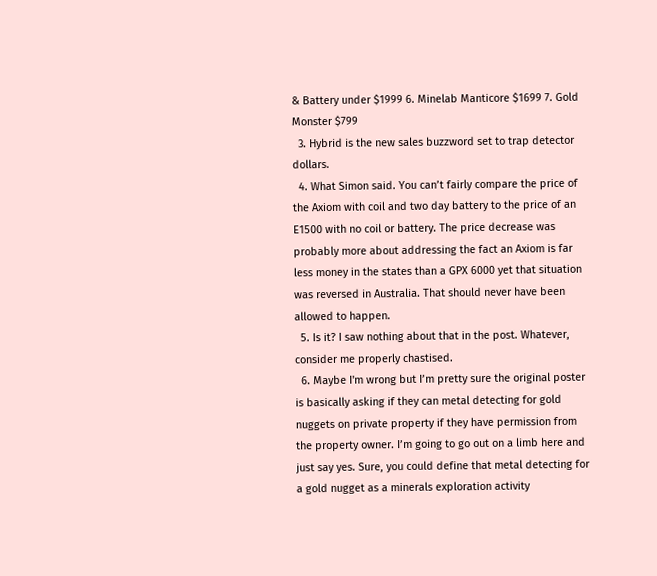& Battery under $1999 6. Minelab Manticore $1699 7. Gold Monster $799
  3. Hybrid is the new sales buzzword set to trap detector dollars.
  4. What Simon said. You can’t fairly compare the price of the Axiom with coil and two day battery to the price of an E1500 with no coil or battery. The price decrease was probably more about addressing the fact an Axiom is far less money in the states than a GPX 6000 yet that situation was reversed in Australia. That should never have been allowed to happen.
  5. Is it? I saw nothing about that in the post. Whatever, consider me properly chastised.
  6. Maybe I'm wrong but I’m pretty sure the original poster is basically asking if they can metal detecting for gold nuggets on private property if they have permission from the property owner. I’m going to go out on a limb here and just say yes. Sure, you could define that metal detecting for a gold nugget as a minerals exploration activity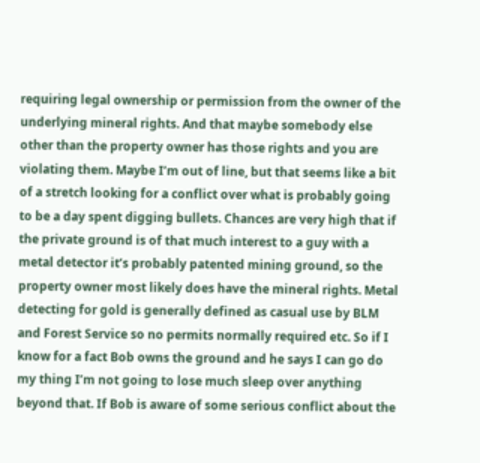requiring legal ownership or permission from the owner of the underlying mineral rights. And that maybe somebody else other than the property owner has those rights and you are violating them. Maybe I’m out of line, but that seems like a bit of a stretch looking for a conflict over what is probably going to be a day spent digging bullets. Chances are very high that if the private ground is of that much interest to a guy with a metal detector it’s probably patented mining ground, so the property owner most likely does have the mineral rights. Metal detecting for gold is generally defined as casual use by BLM and Forest Service so no permits normally required etc. So if I know for a fact Bob owns the ground and he says I can go do my thing I’m not going to lose much sleep over anything beyond that. If Bob is aware of some serious conflict about the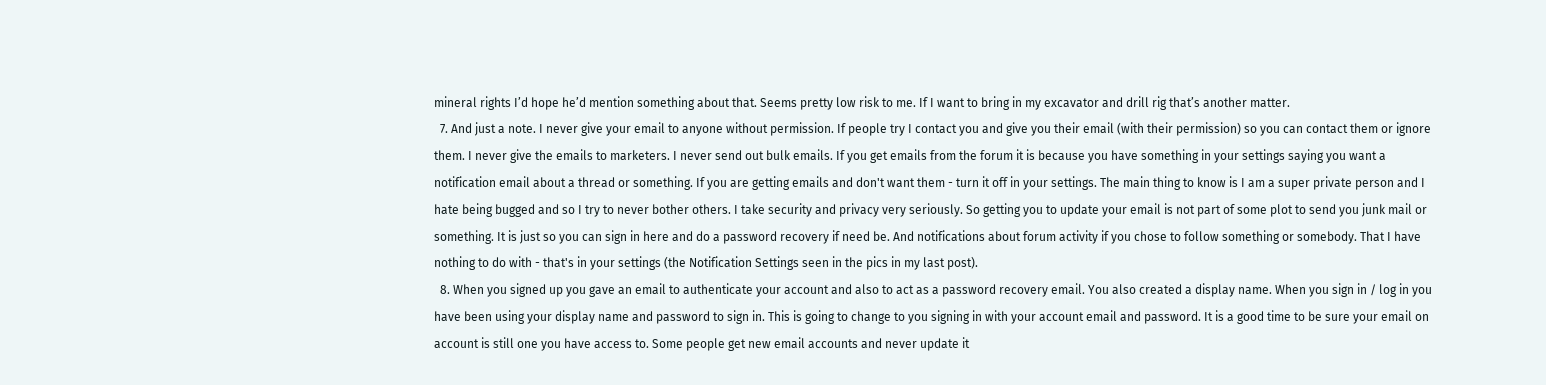mineral rights I’d hope he’d mention something about that. Seems pretty low risk to me. If I want to bring in my excavator and drill rig that’s another matter.
  7. And just a note. I never give your email to anyone without permission. If people try I contact you and give you their email (with their permission) so you can contact them or ignore them. I never give the emails to marketers. I never send out bulk emails. If you get emails from the forum it is because you have something in your settings saying you want a notification email about a thread or something. If you are getting emails and don't want them - turn it off in your settings. The main thing to know is I am a super private person and I hate being bugged and so I try to never bother others. I take security and privacy very seriously. So getting you to update your email is not part of some plot to send you junk mail or something. It is just so you can sign in here and do a password recovery if need be. And notifications about forum activity if you chose to follow something or somebody. That I have nothing to do with - that's in your settings (the Notification Settings seen in the pics in my last post).
  8. When you signed up you gave an email to authenticate your account and also to act as a password recovery email. You also created a display name. When you sign in / log in you have been using your display name and password to sign in. This is going to change to you signing in with your account email and password. It is a good time to be sure your email on account is still one you have access to. Some people get new email accounts and never update it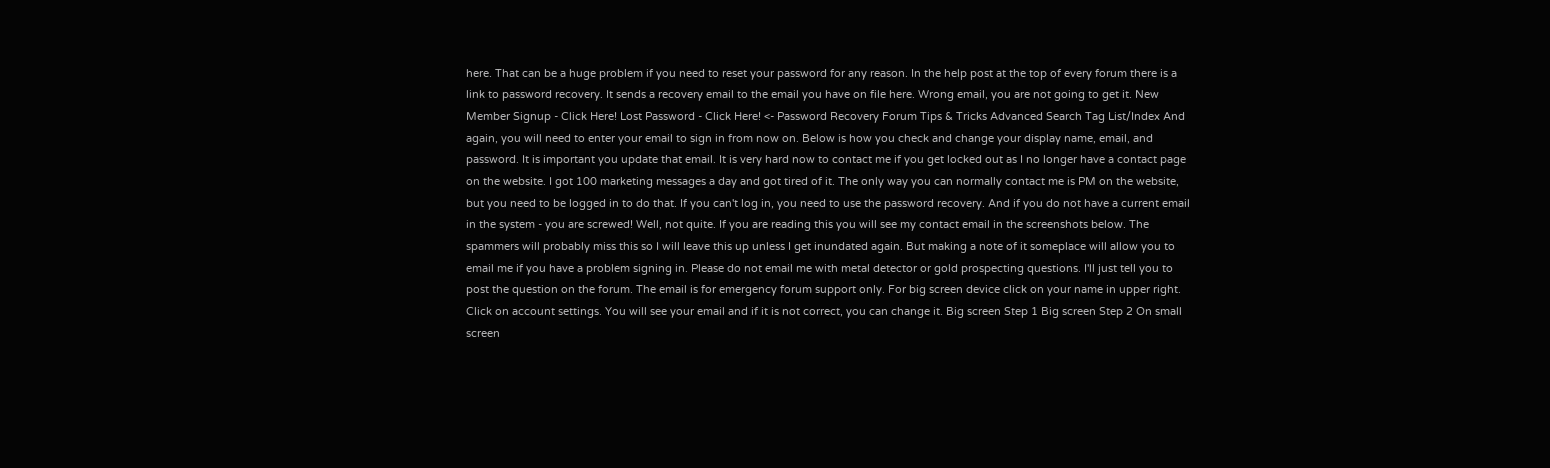here. That can be a huge problem if you need to reset your password for any reason. In the help post at the top of every forum there is a link to password recovery. It sends a recovery email to the email you have on file here. Wrong email, you are not going to get it. New Member Signup - Click Here! Lost Password - Click Here! <- Password Recovery Forum Tips & Tricks Advanced Search Tag List/Index And again, you will need to enter your email to sign in from now on. Below is how you check and change your display name, email, and password. It is important you update that email. It is very hard now to contact me if you get locked out as I no longer have a contact page on the website. I got 100 marketing messages a day and got tired of it. The only way you can normally contact me is PM on the website, but you need to be logged in to do that. If you can't log in, you need to use the password recovery. And if you do not have a current email in the system - you are screwed! Well, not quite. If you are reading this you will see my contact email in the screenshots below. The spammers will probably miss this so I will leave this up unless I get inundated again. But making a note of it someplace will allow you to email me if you have a problem signing in. Please do not email me with metal detector or gold prospecting questions. I'll just tell you to post the question on the forum. The email is for emergency forum support only. For big screen device click on your name in upper right. Click on account settings. You will see your email and if it is not correct, you can change it. Big screen Step 1 Big screen Step 2 On small screen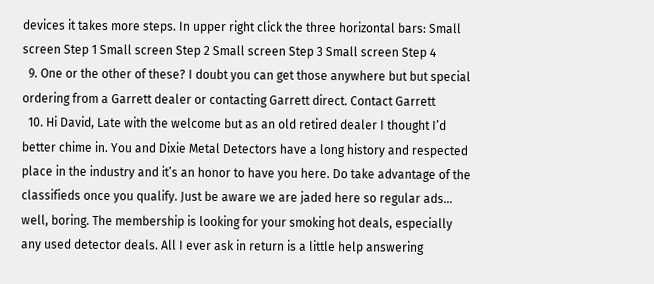devices it takes more steps. In upper right click the three horizontal bars: Small screen Step 1 Small screen Step 2 Small screen Step 3 Small screen Step 4
  9. One or the other of these? I doubt you can get those anywhere but but special ordering from a Garrett dealer or contacting Garrett direct. Contact Garrett
  10. Hi David, Late with the welcome but as an old retired dealer I thought I’d better chime in. You and Dixie Metal Detectors have a long history and respected place in the industry and it’s an honor to have you here. Do take advantage of the classifieds once you qualify. Just be aware we are jaded here so regular ads… well, boring. The membership is looking for your smoking hot deals, especially any used detector deals. All I ever ask in return is a little help answering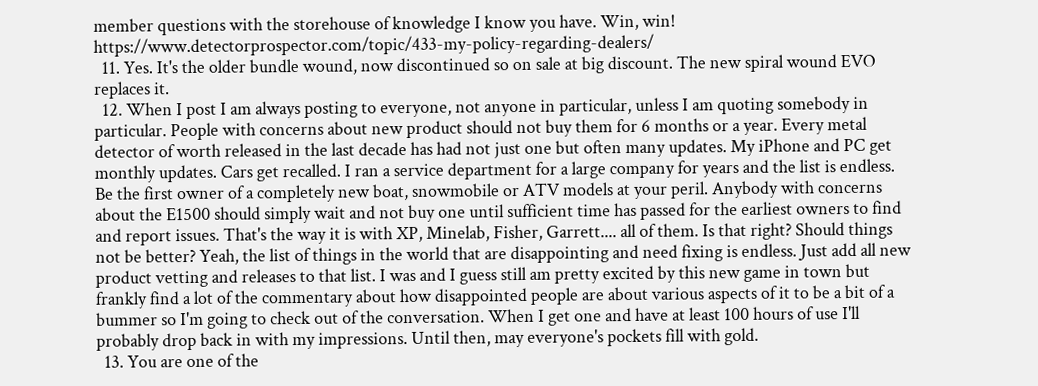member questions with the storehouse of knowledge I know you have. Win, win! https://www.detectorprospector.com/topic/433-my-policy-regarding-dealers/
  11. Yes. It's the older bundle wound, now discontinued so on sale at big discount. The new spiral wound EVO replaces it.
  12. When I post I am always posting to everyone, not anyone in particular, unless I am quoting somebody in particular. People with concerns about new product should not buy them for 6 months or a year. Every metal detector of worth released in the last decade has had not just one but often many updates. My iPhone and PC get monthly updates. Cars get recalled. I ran a service department for a large company for years and the list is endless. Be the first owner of a completely new boat, snowmobile or ATV models at your peril. Anybody with concerns about the E1500 should simply wait and not buy one until sufficient time has passed for the earliest owners to find and report issues. That's the way it is with XP, Minelab, Fisher, Garrett.... all of them. Is that right? Should things not be better? Yeah, the list of things in the world that are disappointing and need fixing is endless. Just add all new product vetting and releases to that list. I was and I guess still am pretty excited by this new game in town but frankly find a lot of the commentary about how disappointed people are about various aspects of it to be a bit of a bummer so I'm going to check out of the conversation. When I get one and have at least 100 hours of use I'll probably drop back in with my impressions. Until then, may everyone's pockets fill with gold.
  13. You are one of the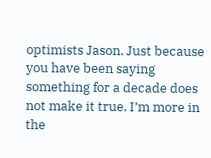optimists Jason. Just because you have been saying something for a decade does not make it true. I’m more in the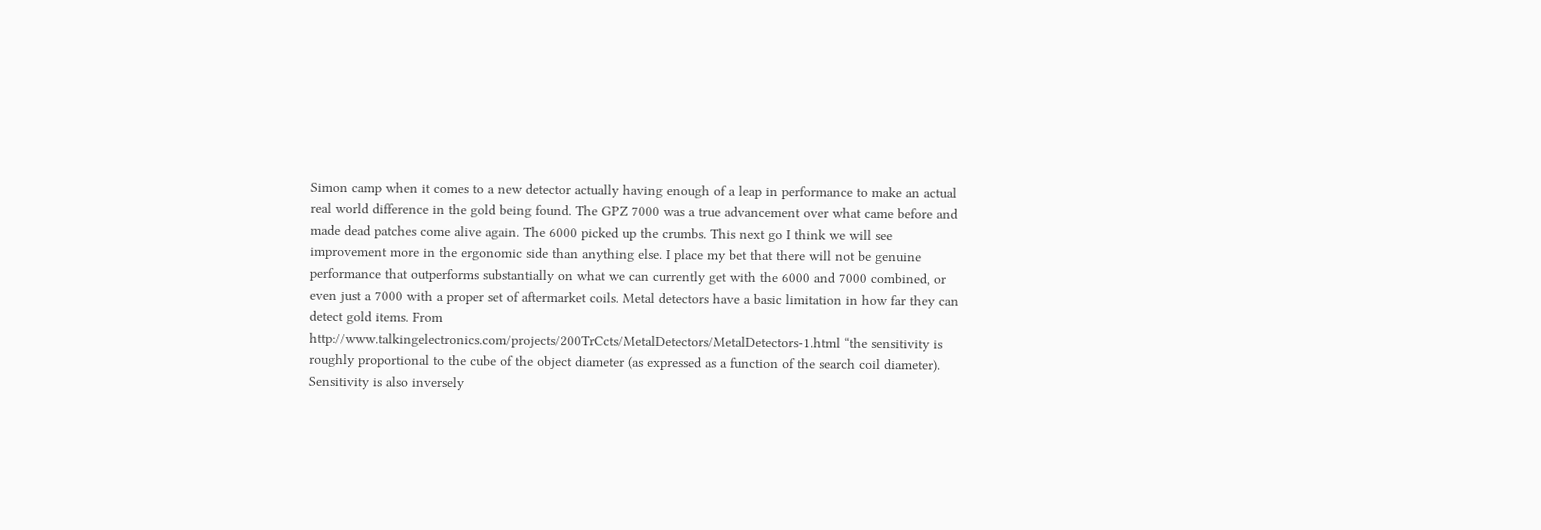Simon camp when it comes to a new detector actually having enough of a leap in performance to make an actual real world difference in the gold being found. The GPZ 7000 was a true advancement over what came before and made dead patches come alive again. The 6000 picked up the crumbs. This next go I think we will see improvement more in the ergonomic side than anything else. I place my bet that there will not be genuine performance that outperforms substantially on what we can currently get with the 6000 and 7000 combined, or even just a 7000 with a proper set of aftermarket coils. Metal detectors have a basic limitation in how far they can detect gold items. From http://www.talkingelectronics.com/projects/200TrCcts/MetalDetectors/MetalDetectors-1.html “the sensitivity is roughly proportional to the cube of the object diameter (as expressed as a function of the search coil diameter). Sensitivity is also inversely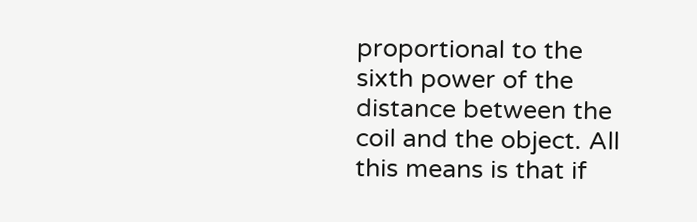proportional to the sixth power of the distance between the coil and the object. All this means is that if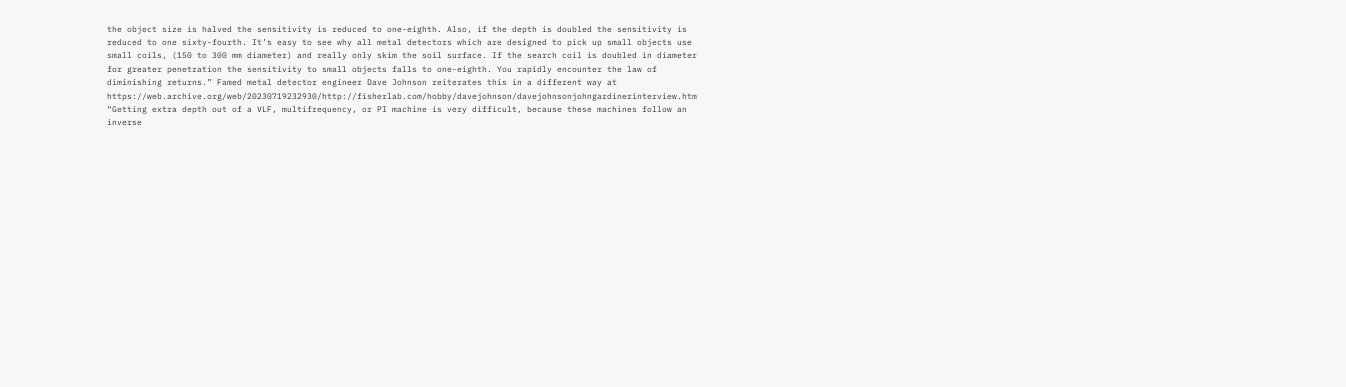the object size is halved the sensitivity is reduced to one-eighth. Also, if the depth is doubled the sensitivity is reduced to one sixty-fourth. It’s easy to see why all metal detectors which are designed to pick up small objects use small coils, (150 to 300 mm diameter) and really only skim the soil surface. If the search coil is doubled in diameter for greater penetration the sensitivity to small objects falls to one-eighth. You rapidly encounter the law of diminishing returns.” Famed metal detector engineer Dave Johnson reiterates this in a different way at https://web.archive.org/web/20230719232930/http://fisherlab.com/hobby/davejohnson/davejohnsonjohngardinerinterview.htm “Getting extra depth out of a VLF, multifrequency, or PI machine is very difficult, because these machines follow an inverse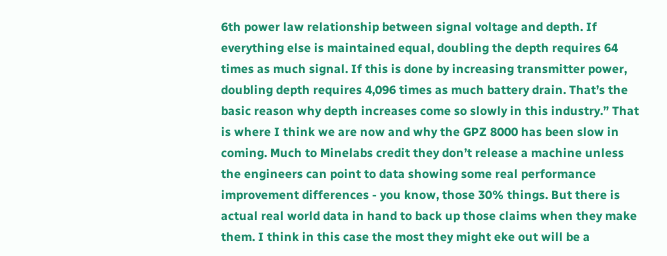6th power law relationship between signal voltage and depth. If everything else is maintained equal, doubling the depth requires 64 times as much signal. If this is done by increasing transmitter power, doubling depth requires 4,096 times as much battery drain. That’s the basic reason why depth increases come so slowly in this industry.” That is where I think we are now and why the GPZ 8000 has been slow in coming. Much to Minelabs credit they don’t release a machine unless the engineers can point to data showing some real performance improvement differences - you know, those 30% things. But there is actual real world data in hand to back up those claims when they make them. I think in this case the most they might eke out will be a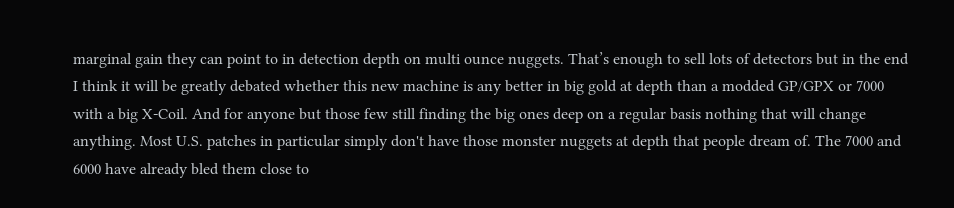marginal gain they can point to in detection depth on multi ounce nuggets. That’s enough to sell lots of detectors but in the end I think it will be greatly debated whether this new machine is any better in big gold at depth than a modded GP/GPX or 7000 with a big X-Coil. And for anyone but those few still finding the big ones deep on a regular basis nothing that will change anything. Most U.S. patches in particular simply don't have those monster nuggets at depth that people dream of. The 7000 and 6000 have already bled them close to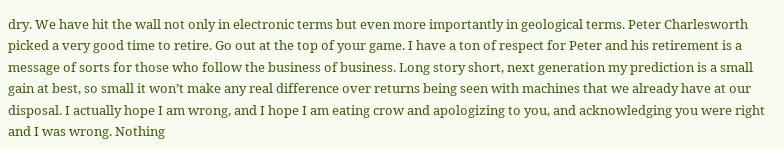dry. We have hit the wall not only in electronic terms but even more importantly in geological terms. Peter Charlesworth picked a very good time to retire. Go out at the top of your game. I have a ton of respect for Peter and his retirement is a message of sorts for those who follow the business of business. Long story short, next generation my prediction is a small gain at best, so small it won’t make any real difference over returns being seen with machines that we already have at our disposal. I actually hope I am wrong, and I hope I am eating crow and apologizing to you, and acknowledging you were right and I was wrong. Nothing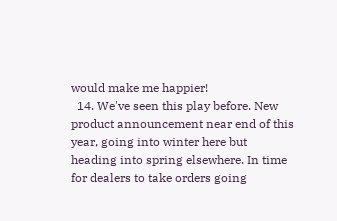would make me happier!
  14. We've seen this play before. New product announcement near end of this year, going into winter here but heading into spring elsewhere. In time for dealers to take orders going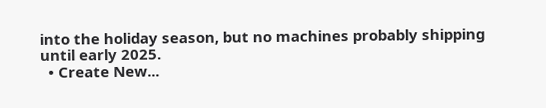into the holiday season, but no machines probably shipping until early 2025.
  • Create New...